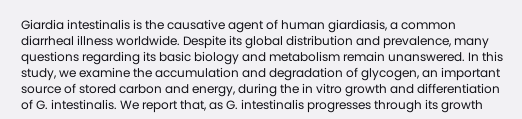Giardia intestinalis is the causative agent of human giardiasis, a common diarrheal illness worldwide. Despite its global distribution and prevalence, many questions regarding its basic biology and metabolism remain unanswered. In this study, we examine the accumulation and degradation of glycogen, an important source of stored carbon and energy, during the in vitro growth and differentiation of G. intestinalis. We report that, as G. intestinalis progresses through its growth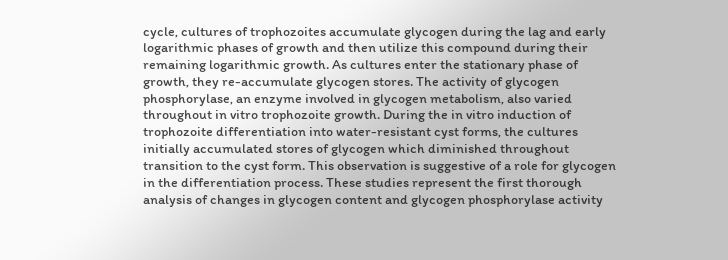cycle, cultures of trophozoites accumulate glycogen during the lag and early logarithmic phases of growth and then utilize this compound during their remaining logarithmic growth. As cultures enter the stationary phase of growth, they re-accumulate glycogen stores. The activity of glycogen phosphorylase, an enzyme involved in glycogen metabolism, also varied throughout in vitro trophozoite growth. During the in vitro induction of trophozoite differentiation into water-resistant cyst forms, the cultures initially accumulated stores of glycogen which diminished throughout transition to the cyst form. This observation is suggestive of a role for glycogen in the differentiation process. These studies represent the first thorough analysis of changes in glycogen content and glycogen phosphorylase activity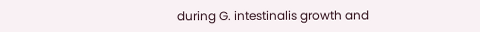during G. intestinalis growth and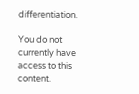differentiation.

You do not currently have access to this content.